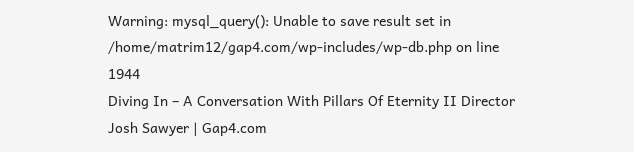Warning: mysql_query(): Unable to save result set in /home/matrim12/gap4.com/wp-includes/wp-db.php on line 1944
Diving In – A Conversation With Pillars Of Eternity II Director Josh Sawyer | Gap4.com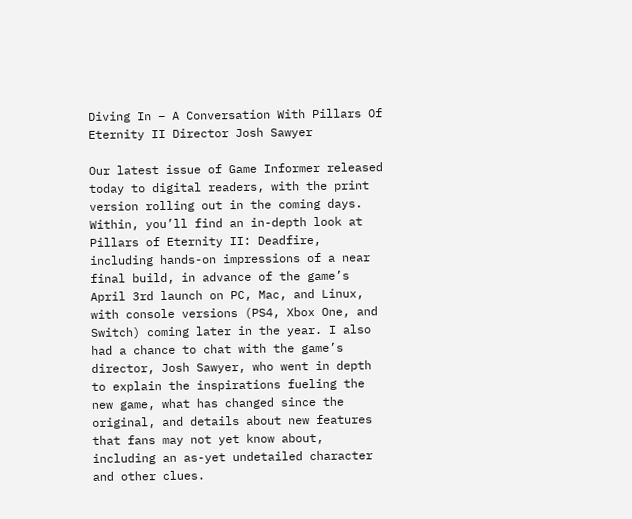Diving In – A Conversation With Pillars Of Eternity II Director Josh Sawyer

Our latest issue of Game Informer released today to digital readers, with the print version rolling out in the coming days. Within, you’ll find an in-depth look at Pillars of Eternity II: Deadfire,  including hands-on impressions of a near final build, in advance of the game’s April 3rd launch on PC, Mac, and Linux, with console versions (PS4, Xbox One, and Switch) coming later in the year. I also had a chance to chat with the game’s director, Josh Sawyer, who went in depth to explain the inspirations fueling the new game, what has changed since the original, and details about new features that fans may not yet know about, including an as-yet undetailed character and other clues.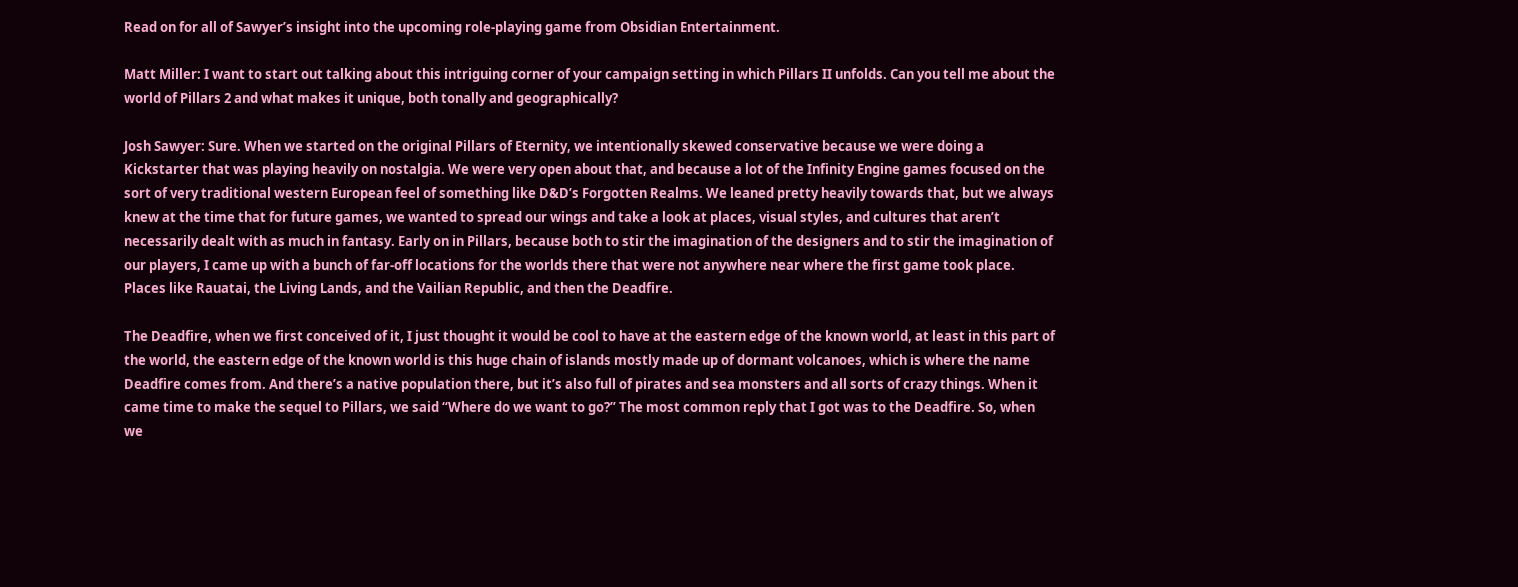Read on for all of Sawyer’s insight into the upcoming role-playing game from Obsidian Entertainment.

Matt Miller: I want to start out talking about this intriguing corner of your campaign setting in which Pillars II unfolds. Can you tell me about the world of Pillars 2 and what makes it unique, both tonally and geographically?

Josh Sawyer: Sure. When we started on the original Pillars of Eternity, we intentionally skewed conservative because we were doing a Kickstarter that was playing heavily on nostalgia. We were very open about that, and because a lot of the Infinity Engine games focused on the sort of very traditional western European feel of something like D&D’s Forgotten Realms. We leaned pretty heavily towards that, but we always knew at the time that for future games, we wanted to spread our wings and take a look at places, visual styles, and cultures that aren’t necessarily dealt with as much in fantasy. Early on in Pillars, because both to stir the imagination of the designers and to stir the imagination of our players, I came up with a bunch of far-off locations for the worlds there that were not anywhere near where the first game took place. Places like Rauatai, the Living Lands, and the Vailian Republic, and then the Deadfire.

The Deadfire, when we first conceived of it, I just thought it would be cool to have at the eastern edge of the known world, at least in this part of the world, the eastern edge of the known world is this huge chain of islands mostly made up of dormant volcanoes, which is where the name Deadfire comes from. And there’s a native population there, but it’s also full of pirates and sea monsters and all sorts of crazy things. When it came time to make the sequel to Pillars, we said “Where do we want to go?” The most common reply that I got was to the Deadfire. So, when we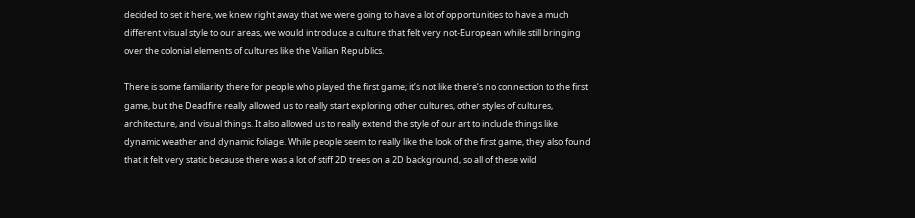decided to set it here, we knew right away that we were going to have a lot of opportunities to have a much different visual style to our areas, we would introduce a culture that felt very not-European while still bringing over the colonial elements of cultures like the Vailian Republics.

There is some familiarity there for people who played the first game; it’s not like there’s no connection to the first game, but the Deadfire really allowed us to really start exploring other cultures, other styles of cultures, architecture, and visual things. It also allowed us to really extend the style of our art to include things like dynamic weather and dynamic foliage. While people seem to really like the look of the first game, they also found that it felt very static because there was a lot of stiff 2D trees on a 2D background, so all of these wild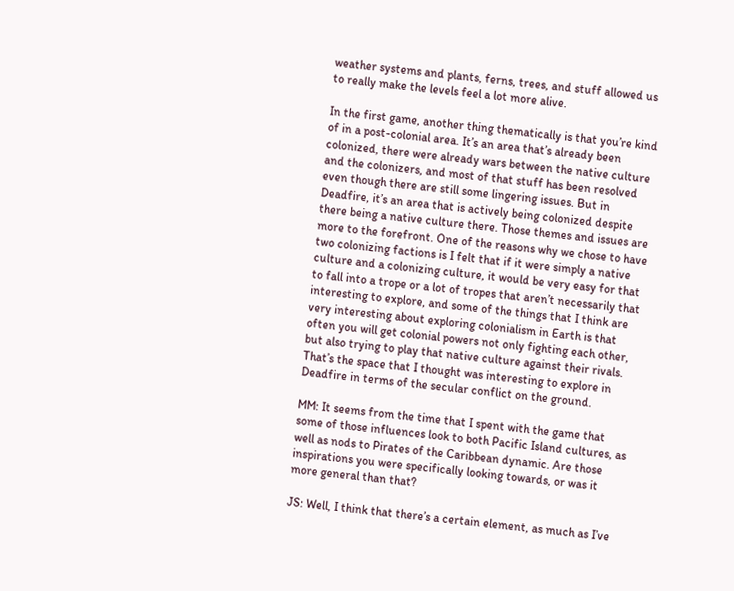weather systems and plants, ferns, trees, and stuff allowed us to really make the levels feel a lot more alive.

In the first game, another thing thematically is that you’re kind of in a post-colonial area. It’s an area that’s already been colonized, there were already wars between the native culture and the colonizers, and most of that stuff has been resolved even though there are still some lingering issues. But in Deadfire, it’s an area that is actively being colonized despite there being a native culture there. Those themes and issues are more to the forefront. One of the reasons why we chose to have two colonizing factions is I felt that if it were simply a native culture and a colonizing culture, it would be very easy for that to fall into a trope or a lot of tropes that aren’t necessarily that interesting to explore, and some of the things that I think are very interesting about exploring colonialism in Earth is that often you will get colonial powers not only fighting each other, but also trying to play that native culture against their rivals. That’s the space that I thought was interesting to explore in Deadfire in terms of the secular conflict on the ground.

MM: It seems from the time that I spent with the game that some of those influences look to both Pacific Island cultures, as well as nods to Pirates of the Caribbean dynamic. Are those inspirations you were specifically looking towards, or was it more general than that?

JS: Well, I think that there’s a certain element, as much as I’ve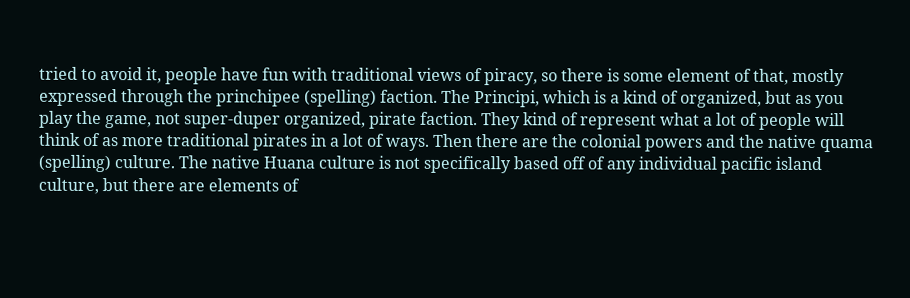tried to avoid it, people have fun with traditional views of piracy, so there is some element of that, mostly expressed through the princhipee (spelling) faction. The Principi, which is a kind of organized, but as you play the game, not super-duper organized, pirate faction. They kind of represent what a lot of people will think of as more traditional pirates in a lot of ways. Then there are the colonial powers and the native quama (spelling) culture. The native Huana culture is not specifically based off of any individual pacific island culture, but there are elements of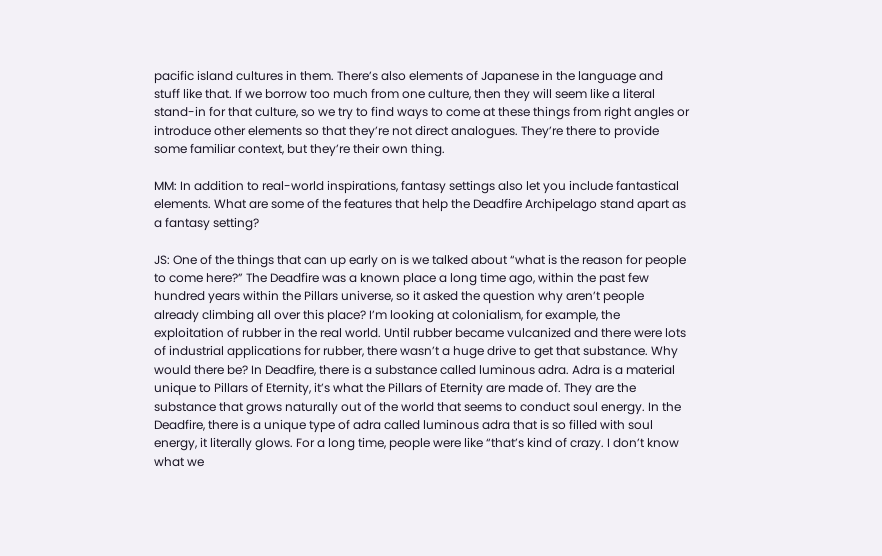pacific island cultures in them. There’s also elements of Japanese in the language and stuff like that. If we borrow too much from one culture, then they will seem like a literal stand-in for that culture, so we try to find ways to come at these things from right angles or introduce other elements so that they’re not direct analogues. They’re there to provide some familiar context, but they’re their own thing.

MM: In addition to real-world inspirations, fantasy settings also let you include fantastical elements. What are some of the features that help the Deadfire Archipelago stand apart as a fantasy setting?

JS: One of the things that can up early on is we talked about “what is the reason for people to come here?” The Deadfire was a known place a long time ago, within the past few hundred years within the Pillars universe, so it asked the question why aren’t people already climbing all over this place? I’m looking at colonialism, for example, the exploitation of rubber in the real world. Until rubber became vulcanized and there were lots of industrial applications for rubber, there wasn’t a huge drive to get that substance. Why would there be? In Deadfire, there is a substance called luminous adra. Adra is a material unique to Pillars of Eternity, it’s what the Pillars of Eternity are made of. They are the substance that grows naturally out of the world that seems to conduct soul energy. In the Deadfire, there is a unique type of adra called luminous adra that is so filled with soul energy, it literally glows. For a long time, people were like “that’s kind of crazy. I don’t know what we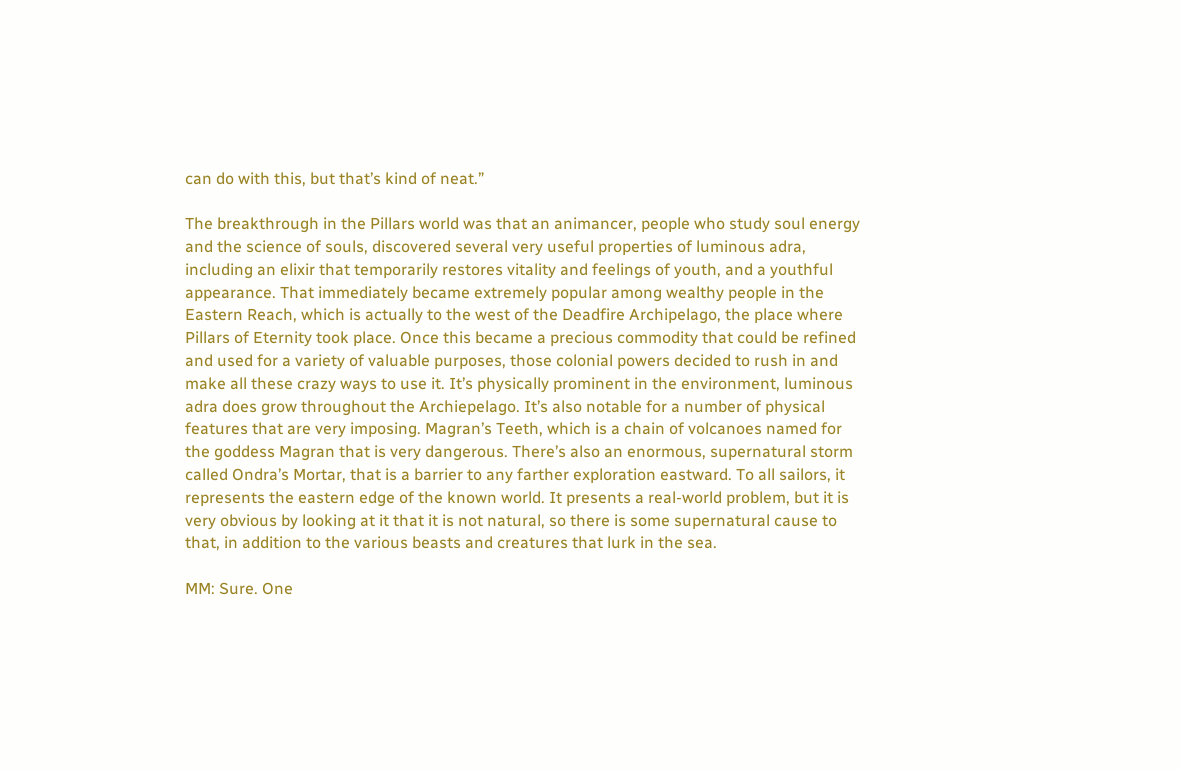can do with this, but that’s kind of neat.”

The breakthrough in the Pillars world was that an animancer, people who study soul energy and the science of souls, discovered several very useful properties of luminous adra, including an elixir that temporarily restores vitality and feelings of youth, and a youthful appearance. That immediately became extremely popular among wealthy people in the Eastern Reach, which is actually to the west of the Deadfire Archipelago, the place where Pillars of Eternity took place. Once this became a precious commodity that could be refined and used for a variety of valuable purposes, those colonial powers decided to rush in and make all these crazy ways to use it. It’s physically prominent in the environment, luminous adra does grow throughout the Archiepelago. It’s also notable for a number of physical features that are very imposing. Magran’s Teeth, which is a chain of volcanoes named for the goddess Magran that is very dangerous. There’s also an enormous, supernatural storm called Ondra’s Mortar, that is a barrier to any farther exploration eastward. To all sailors, it represents the eastern edge of the known world. It presents a real-world problem, but it is very obvious by looking at it that it is not natural, so there is some supernatural cause to that, in addition to the various beasts and creatures that lurk in the sea.

MM: Sure. One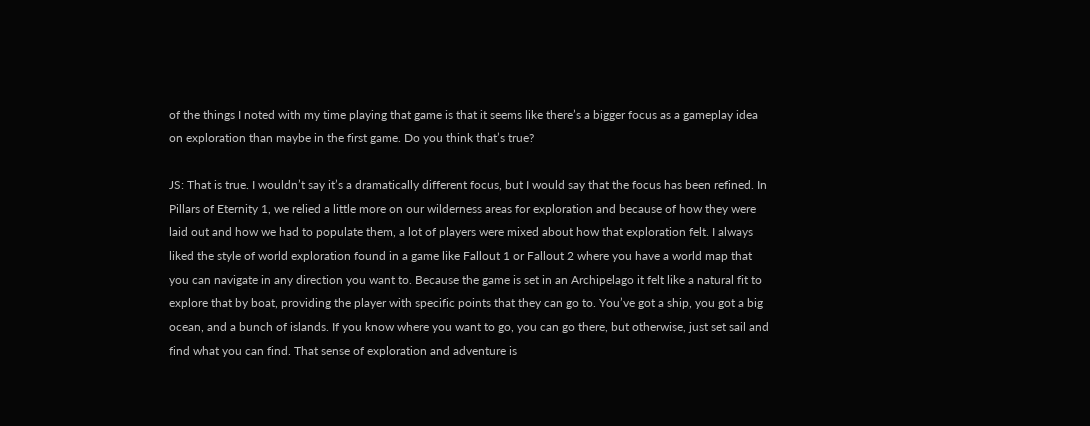of the things I noted with my time playing that game is that it seems like there’s a bigger focus as a gameplay idea on exploration than maybe in the first game. Do you think that’s true?

JS: That is true. I wouldn’t say it’s a dramatically different focus, but I would say that the focus has been refined. In Pillars of Eternity 1, we relied a little more on our wilderness areas for exploration and because of how they were laid out and how we had to populate them, a lot of players were mixed about how that exploration felt. I always liked the style of world exploration found in a game like Fallout 1 or Fallout 2 where you have a world map that you can navigate in any direction you want to. Because the game is set in an Archipelago it felt like a natural fit to explore that by boat, providing the player with specific points that they can go to. You’ve got a ship, you got a big ocean, and a bunch of islands. If you know where you want to go, you can go there, but otherwise, just set sail and find what you can find. That sense of exploration and adventure is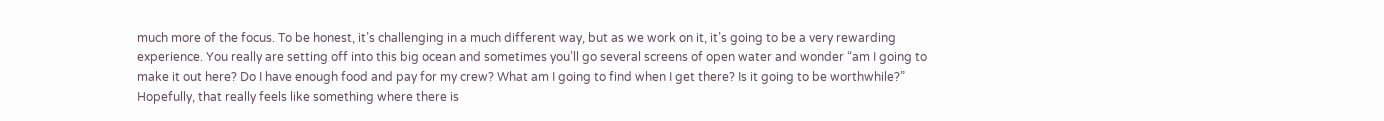much more of the focus. To be honest, it’s challenging in a much different way, but as we work on it, it’s going to be a very rewarding experience. You really are setting off into this big ocean and sometimes you’ll go several screens of open water and wonder “am I going to make it out here? Do I have enough food and pay for my crew? What am I going to find when I get there? Is it going to be worthwhile?” Hopefully, that really feels like something where there is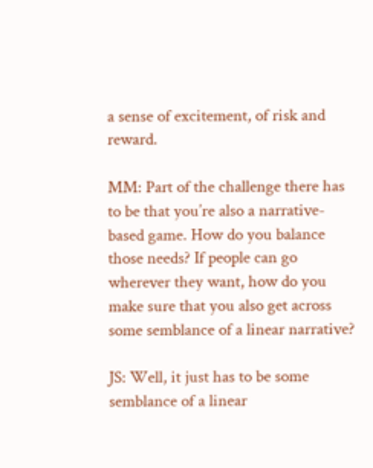a sense of excitement, of risk and reward.

MM: Part of the challenge there has to be that you’re also a narrative-based game. How do you balance those needs? If people can go wherever they want, how do you make sure that you also get across some semblance of a linear narrative?

JS: Well, it just has to be some semblance of a linear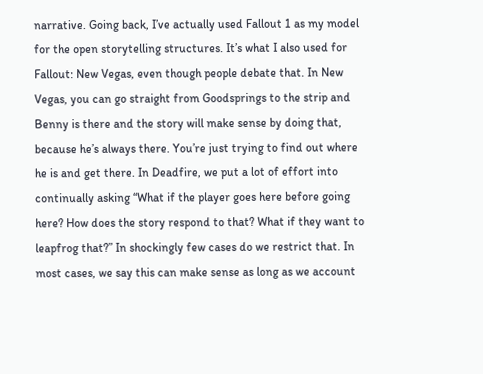narrative. Going back, I’ve actually used Fallout 1 as my model for the open storytelling structures. It’s what I also used for Fallout: New Vegas, even though people debate that. In New Vegas, you can go straight from Goodsprings to the strip and Benny is there and the story will make sense by doing that, because he’s always there. You’re just trying to find out where he is and get there. In Deadfire, we put a lot of effort into continually asking “What if the player goes here before going here? How does the story respond to that? What if they want to leapfrog that?” In shockingly few cases do we restrict that. In most cases, we say this can make sense as long as we account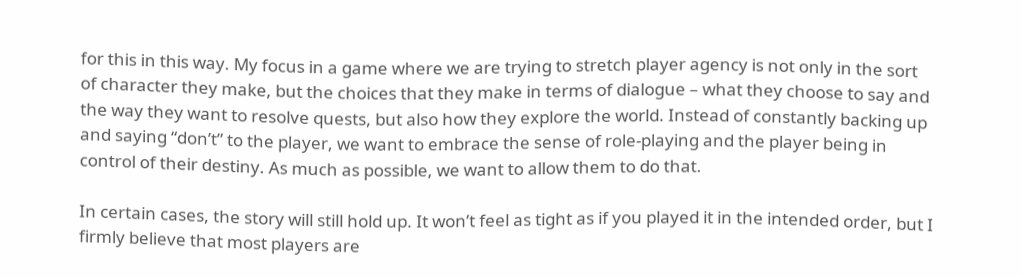for this in this way. My focus in a game where we are trying to stretch player agency is not only in the sort of character they make, but the choices that they make in terms of dialogue – what they choose to say and the way they want to resolve quests, but also how they explore the world. Instead of constantly backing up and saying “don’t” to the player, we want to embrace the sense of role-playing and the player being in control of their destiny. As much as possible, we want to allow them to do that.

In certain cases, the story will still hold up. It won’t feel as tight as if you played it in the intended order, but I firmly believe that most players are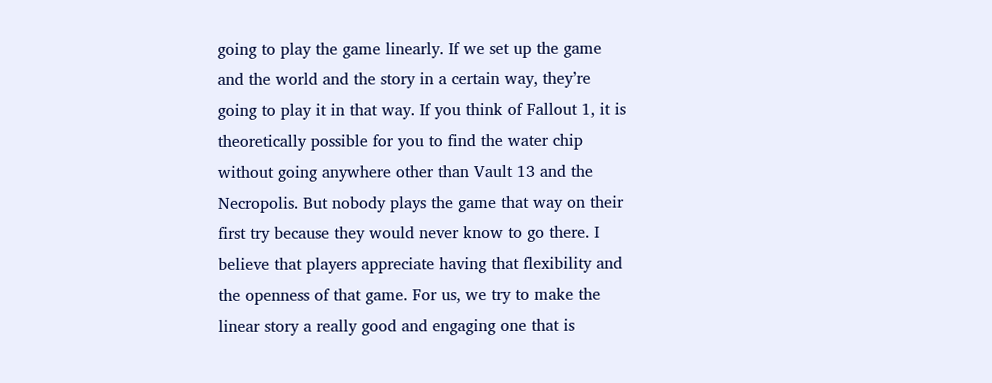going to play the game linearly. If we set up the game and the world and the story in a certain way, they’re going to play it in that way. If you think of Fallout 1, it is theoretically possible for you to find the water chip without going anywhere other than Vault 13 and the Necropolis. But nobody plays the game that way on their first try because they would never know to go there. I believe that players appreciate having that flexibility and the openness of that game. For us, we try to make the linear story a really good and engaging one that is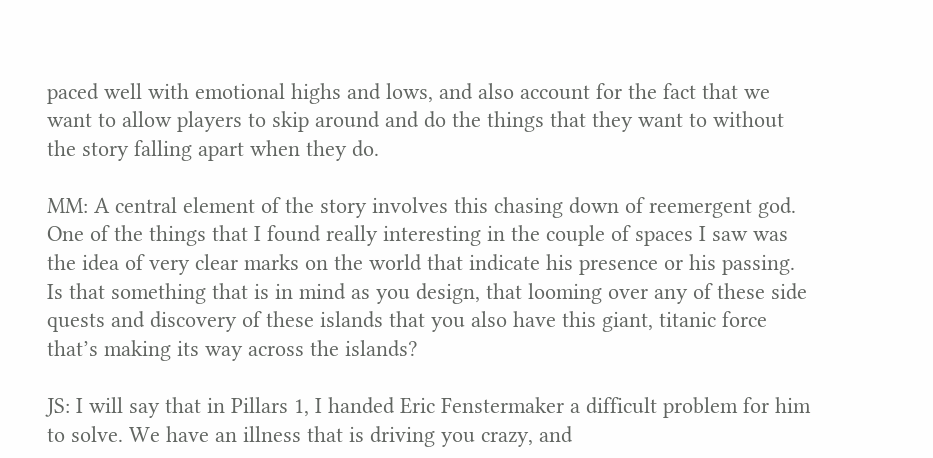paced well with emotional highs and lows, and also account for the fact that we want to allow players to skip around and do the things that they want to without the story falling apart when they do.

MM: A central element of the story involves this chasing down of reemergent god. One of the things that I found really interesting in the couple of spaces I saw was the idea of very clear marks on the world that indicate his presence or his passing. Is that something that is in mind as you design, that looming over any of these side quests and discovery of these islands that you also have this giant, titanic force that’s making its way across the islands?

JS: I will say that in Pillars 1, I handed Eric Fenstermaker a difficult problem for him to solve. We have an illness that is driving you crazy, and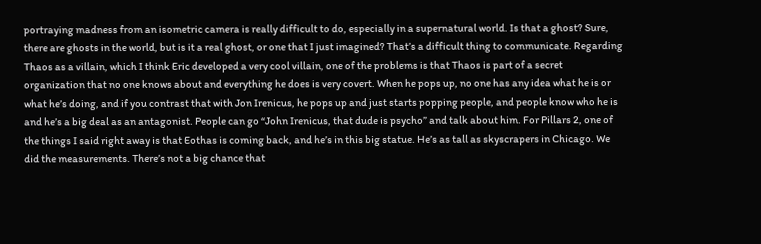portraying madness from an isometric camera is really difficult to do, especially in a supernatural world. Is that a ghost? Sure, there are ghosts in the world, but is it a real ghost, or one that I just imagined? That’s a difficult thing to communicate. Regarding Thaos as a villain, which I think Eric developed a very cool villain, one of the problems is that Thaos is part of a secret organization that no one knows about and everything he does is very covert. When he pops up, no one has any idea what he is or what he’s doing, and if you contrast that with Jon Irenicus, he pops up and just starts popping people, and people know who he is and he’s a big deal as an antagonist. People can go “John Irenicus, that dude is psycho” and talk about him. For Pillars 2, one of the things I said right away is that Eothas is coming back, and he’s in this big statue. He’s as tall as skyscrapers in Chicago. We did the measurements. There’s not a big chance that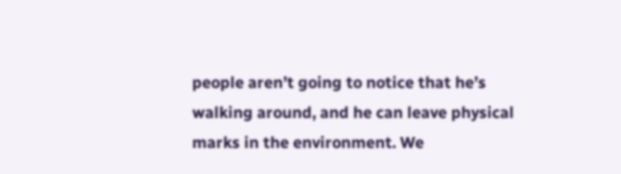people aren’t going to notice that he’s walking around, and he can leave physical marks in the environment. We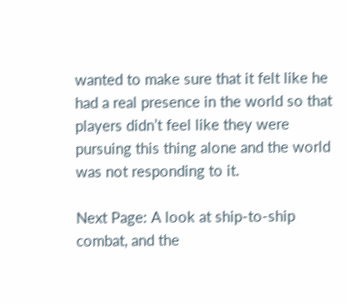wanted to make sure that it felt like he had a real presence in the world so that players didn’t feel like they were pursuing this thing alone and the world was not responding to it.

Next Page: A look at ship-to-ship combat, and the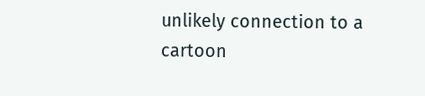unlikely connection to a cartoon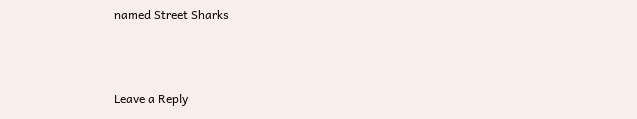named Street Sharks



Leave a Reply